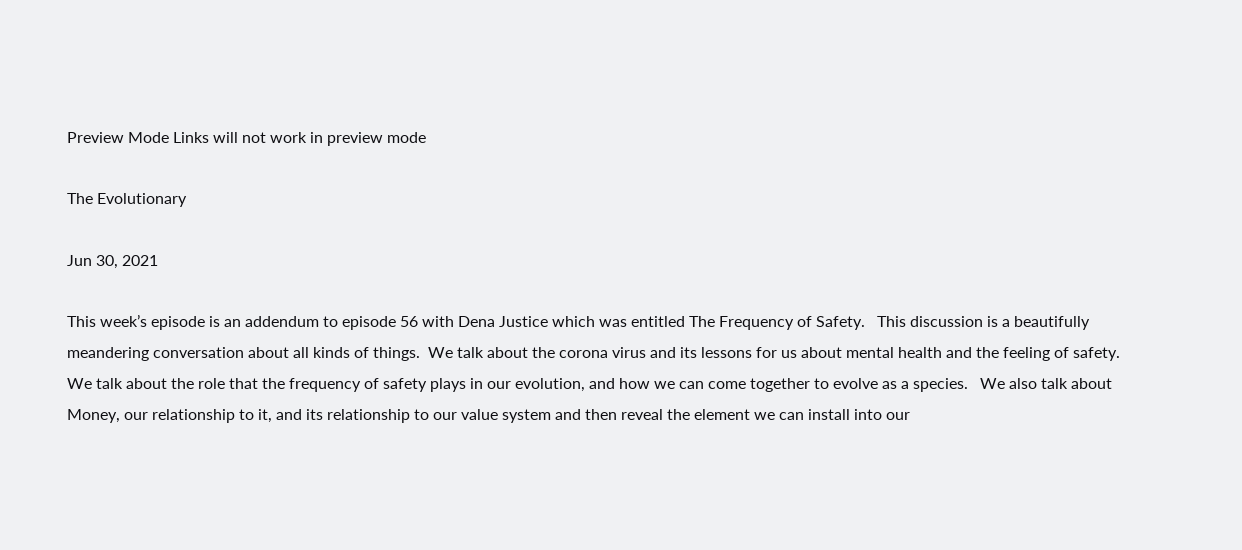Preview Mode Links will not work in preview mode

The Evolutionary

Jun 30, 2021

This week’s episode is an addendum to episode 56 with Dena Justice which was entitled The Frequency of Safety.   This discussion is a beautifully meandering conversation about all kinds of things.  We talk about the corona virus and its lessons for us about mental health and the feeling of safety.  We talk about the role that the frequency of safety plays in our evolution, and how we can come together to evolve as a species.   We also talk about Money, our relationship to it, and its relationship to our value system and then reveal the element we can install into our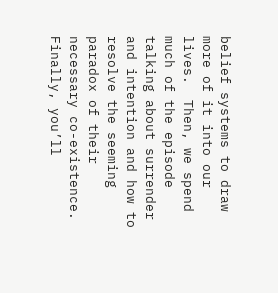belief systems to draw more of it into our lives.  Then, we spend much of the episode talking about surrender and intention and how to resolve the seeming paradox of their necessary co-existence.  Finally, you’ll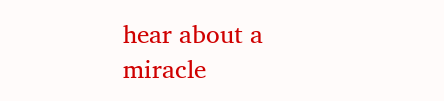hear about a miracle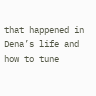that happened in Dena’s life and how to tune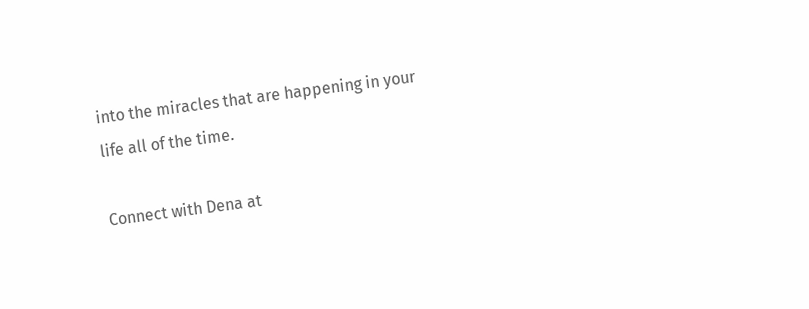into the miracles that are happening in your life all of the time.

Connect with Dena at